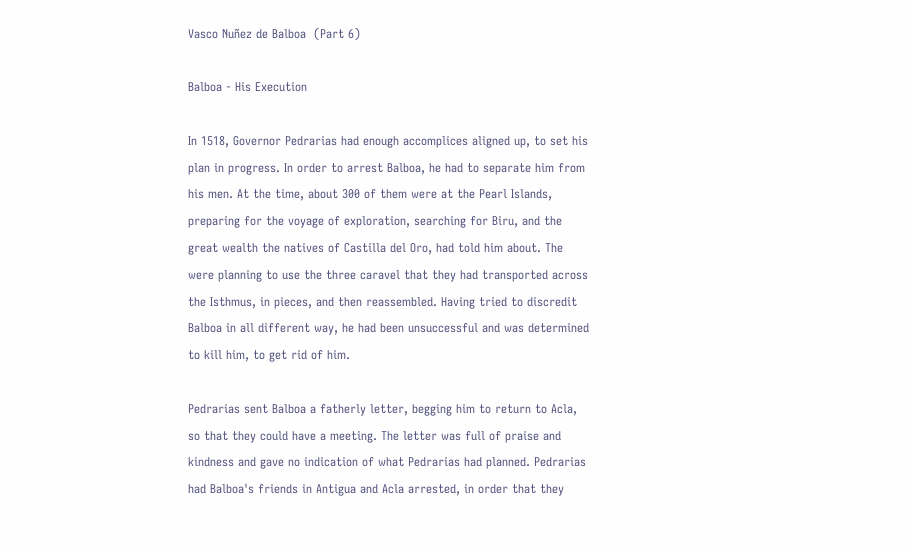Vasco Nuñez de Balboa  (Part 6)

Balboa - His Execution

In 1518, Governor Pedrarias had enough accomplices aligned up, to set his plan in progress. In order to arrest Balboa, he had to separate him from his men. At the time, about 300 of them were at the Pearl Islands, preparing for the voyage of exploration, searching for Biru, and the great wealth the natives of Castilla del Oro, had told him about. The were planning to use the three caravel that they had transported across the Isthmus, in pieces, and then reassembled. Having tried to discredit Balboa in all different way, he had been unsuccessful and was determined to kill him, to get rid of him.

Pedrarias sent Balboa a fatherly letter, begging him to return to Acla, so that they could have a meeting. The letter was full of praise and kindness and gave no indication of what Pedrarias had planned. Pedrarias had Balboa's friends in Antigua and Acla arrested, in order that they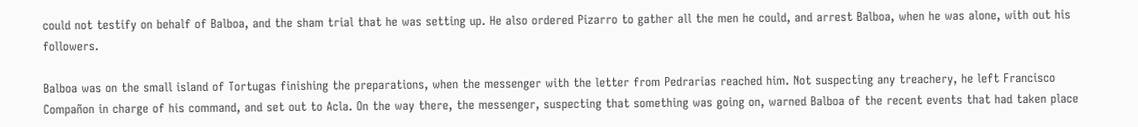could not testify on behalf of Balboa, and the sham trial that he was setting up. He also ordered Pizarro to gather all the men he could, and arrest Balboa, when he was alone, with out his followers.

Balboa was on the small island of Tortugas finishing the preparations, when the messenger with the letter from Pedrarias reached him. Not suspecting any treachery, he left Francisco Compañon in charge of his command, and set out to Acla. On the way there, the messenger, suspecting that something was going on, warned Balboa of the recent events that had taken place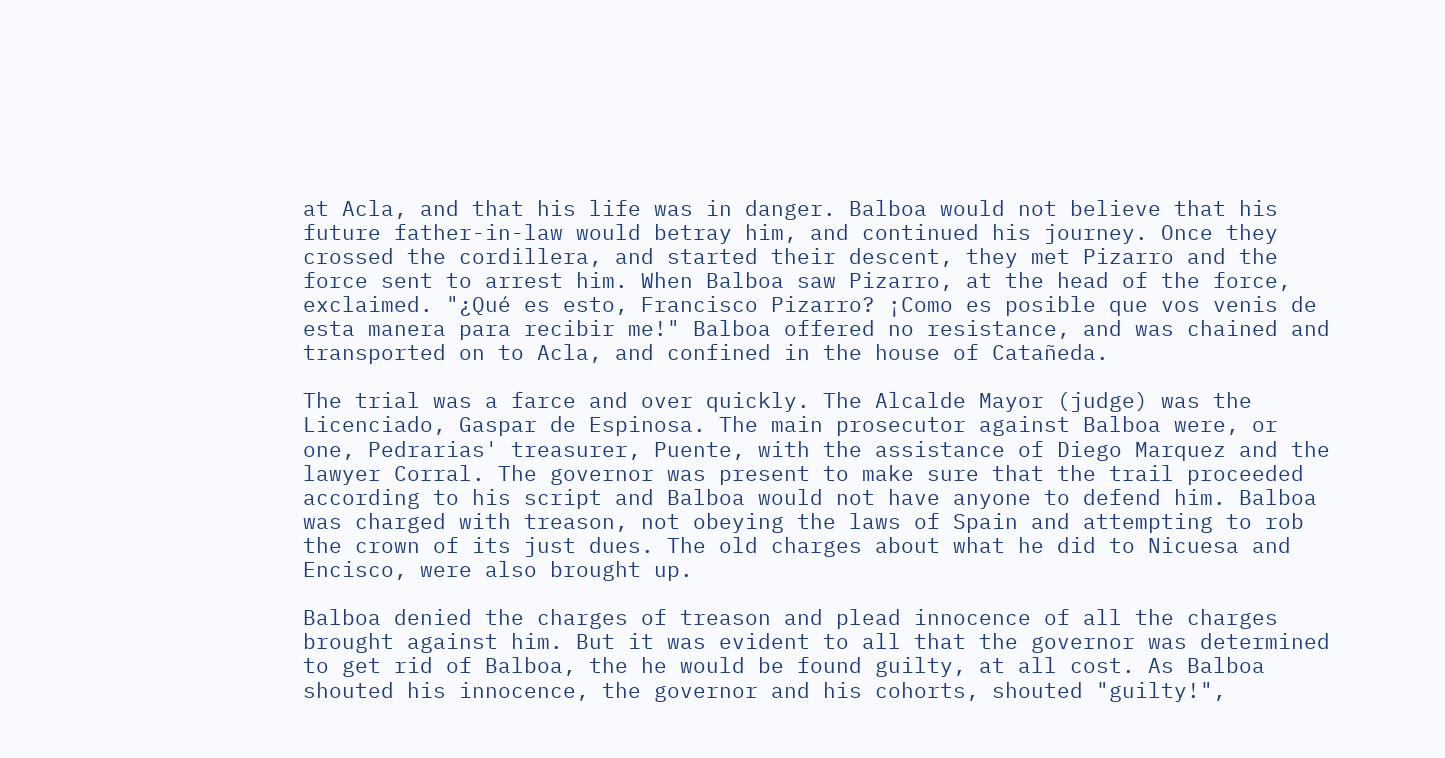at Acla, and that his life was in danger. Balboa would not believe that his future father-in-law would betray him, and continued his journey. Once they crossed the cordillera, and started their descent, they met Pizarro and the force sent to arrest him. When Balboa saw Pizarro, at the head of the force, exclaimed. "¿Qué es esto, Francisco Pizarro? ¡Como es posible que vos venis de esta manera para recibir me!" Balboa offered no resistance, and was chained and  transported on to Acla, and confined in the house of Catañeda.

The trial was a farce and over quickly. The Alcalde Mayor (judge) was the  Licenciado, Gaspar de Espinosa. The main prosecutor against Balboa were, or one, Pedrarias' treasurer, Puente, with the assistance of Diego Marquez and the lawyer Corral. The governor was present to make sure that the trail proceeded according to his script and Balboa would not have anyone to defend him. Balboa was charged with treason, not obeying the laws of Spain and attempting to rob the crown of its just dues. The old charges about what he did to Nicuesa and Encisco, were also brought up.

Balboa denied the charges of treason and plead innocence of all the charges brought against him. But it was evident to all that the governor was determined to get rid of Balboa, the he would be found guilty, at all cost. As Balboa shouted his innocence, the governor and his cohorts, shouted "guilty!",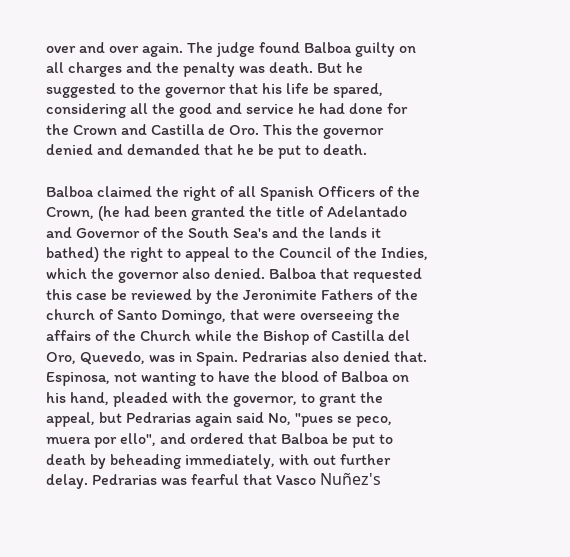over and over again. The judge found Balboa guilty on all charges and the penalty was death. But he suggested to the governor that his life be spared, considering all the good and service he had done for the Crown and Castilla de Oro. This the governor denied and demanded that he be put to death.

Balboa claimed the right of all Spanish Officers of the Crown, (he had been granted the title of Adelantado and Governor of the South Sea's and the lands it bathed) the right to appeal to the Council of the Indies, which the governor also denied. Balboa that requested this case be reviewed by the Jeronimite Fathers of the church of Santo Domingo, that were overseeing the affairs of the Church while the Bishop of Castilla del Oro, Quevedo, was in Spain. Pedrarias also denied that. Espinosa, not wanting to have the blood of Balboa on his hand, pleaded with the governor, to grant the appeal, but Pedrarias again said No, "pues se peco, muera por ello", and ordered that Balboa be put to death by beheading immediately, with out further delay. Pedrarias was fearful that Vasco Nuñez's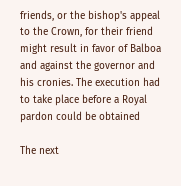friends, or the bishop's appeal to the Crown, for their friend might result in favor of Balboa and against the governor and his cronies. The execution had to take place before a Royal pardon could be obtained

The next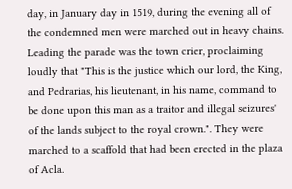day, in January day in 1519, during the evening all of the condemned men were marched out in heavy chains. Leading the parade was the town crier, proclaiming loudly that "This is the justice which our lord, the King, and Pedrarias, his lieutenant, in his name, command to be done upon this man as a traitor and illegal seizures' of the lands subject to the royal crown.". They were marched to a scaffold that had been erected in the plaza of Acla.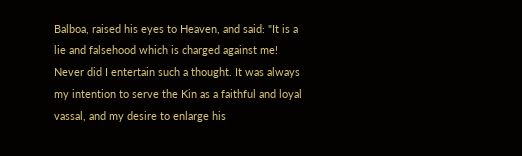Balboa, raised his eyes to Heaven, and said: "It is a lie and falsehood which is charged against me! Never did I entertain such a thought. It was always my intention to serve the Kin as a faithful and loyal vassal, and my desire to enlarge his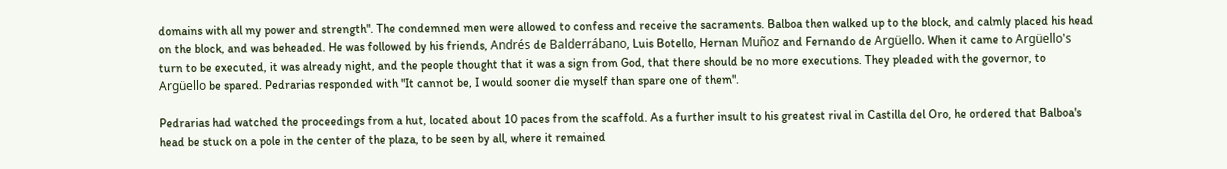domains with all my power and strength". The condemned men were allowed to confess and receive the sacraments. Balboa then walked up to the block, and calmly placed his head on the block, and was beheaded. He was followed by his friends, Andrés de Balderrábano, Luis Botello, Hernan Muñoz and Fernando de Argüello. When it came to Argüello's turn to be executed, it was already night, and the people thought that it was a sign from God, that there should be no more executions. They pleaded with the governor, to Argüello be spared. Pedrarias responded with "It cannot be, I would sooner die myself than spare one of them".

Pedrarias had watched the proceedings from a hut, located about 10 paces from the scaffold. As a further insult to his greatest rival in Castilla del Oro, he ordered that Balboa's head be stuck on a pole in the center of the plaza, to be seen by all, where it remained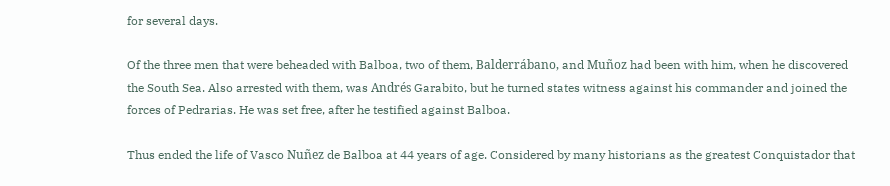for several days.

Of the three men that were beheaded with Balboa, two of them, Balderrábano, and Muñoz had been with him, when he discovered the South Sea. Also arrested with them, was Andrés Garabito, but he turned states witness against his commander and joined the forces of Pedrarias. He was set free, after he testified against Balboa.

Thus ended the life of Vasco Nuñez de Balboa at 44 years of age. Considered by many historians as the greatest Conquistador that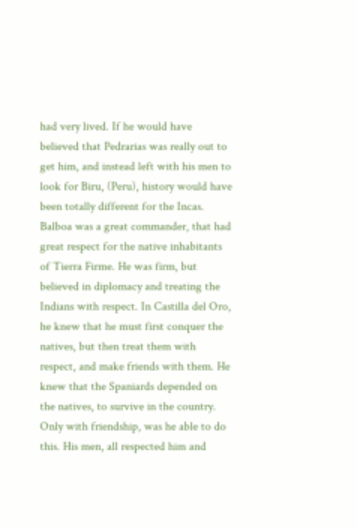had very lived. If he would have believed that Pedrarias was really out to get him, and instead left with his men to look for Biru, (Peru), history would have been totally different for the Incas. Balboa was a great commander, that had great respect for the native inhabitants of Tierra Firme. He was firm, but believed in diplomacy and treating the Indians with respect. In Castilla del Oro, he knew that he must first conquer the natives, but then treat them with respect, and make friends with them. He knew that the Spaniards depended on the natives, to survive in the country. Only with friendship, was he able to do this. His men, all respected him and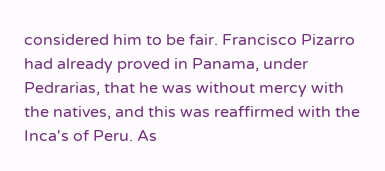considered him to be fair. Francisco Pizarro had already proved in Panama, under Pedrarias, that he was without mercy with the natives, and this was reaffirmed with the Inca's of Peru. As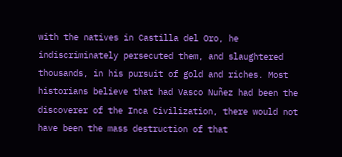with the natives in Castilla del Oro, he indiscriminately persecuted them, and slaughtered thousands, in his pursuit of gold and riches. Most historians believe that had Vasco Nuñez had been the discoverer of the Inca Civilization, there would not have been the mass destruction of that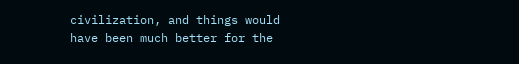civilization, and things would have been much better for the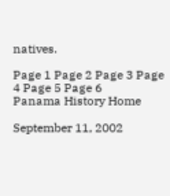natives.

Page 1 Page 2 Page 3 Page 4 Page 5 Page 6
Panama History Home

September 11, 2002